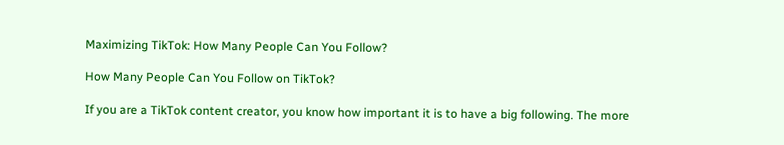Maximizing TikTok: How Many People Can You Follow?

How Many People Can You Follow on TikTok?

If you are a TikTok content creator, you know how important it is to have a big following. The more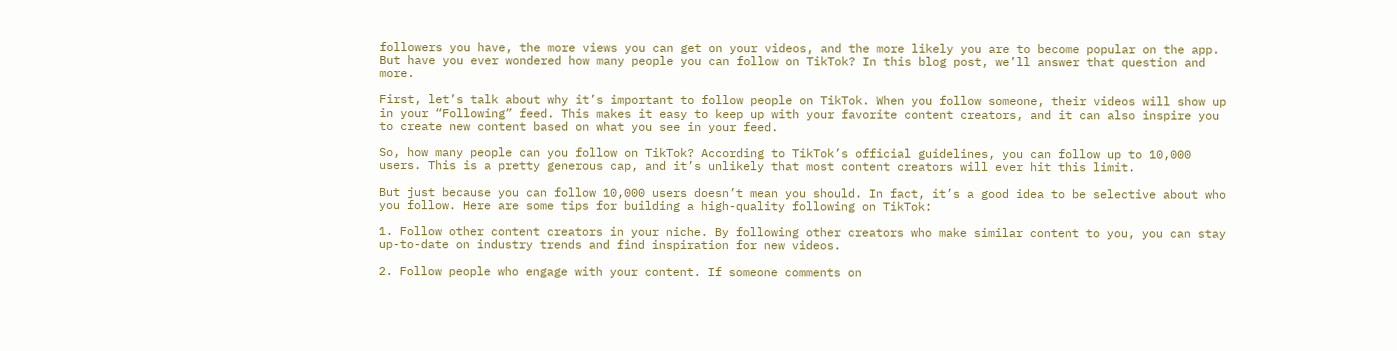followers you have, the more views you can get on your videos, and the more likely you are to become popular on the app. But have you ever wondered how many people you can follow on TikTok? In this blog post, we’ll answer that question and more.

First, let’s talk about why it’s important to follow people on TikTok. When you follow someone, their videos will show up in your “Following” feed. This makes it easy to keep up with your favorite content creators, and it can also inspire you to create new content based on what you see in your feed.

So, how many people can you follow on TikTok? According to TikTok’s official guidelines, you can follow up to 10,000 users. This is a pretty generous cap, and it’s unlikely that most content creators will ever hit this limit.

But just because you can follow 10,000 users doesn’t mean you should. In fact, it’s a good idea to be selective about who you follow. Here are some tips for building a high-quality following on TikTok:

1. Follow other content creators in your niche. By following other creators who make similar content to you, you can stay up-to-date on industry trends and find inspiration for new videos.

2. Follow people who engage with your content. If someone comments on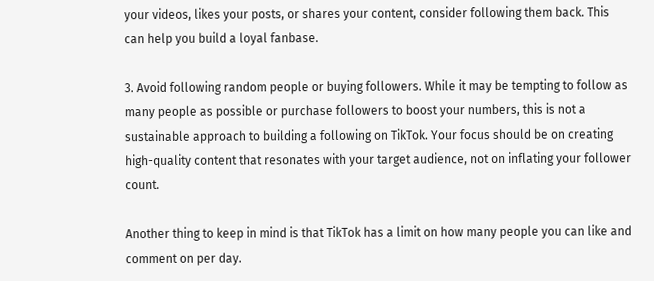your videos, likes your posts, or shares your content, consider following them back. This can help you build a loyal fanbase.

3. Avoid following random people or buying followers. While it may be tempting to follow as many people as possible or purchase followers to boost your numbers, this is not a sustainable approach to building a following on TikTok. Your focus should be on creating high-quality content that resonates with your target audience, not on inflating your follower count.

Another thing to keep in mind is that TikTok has a limit on how many people you can like and comment on per day.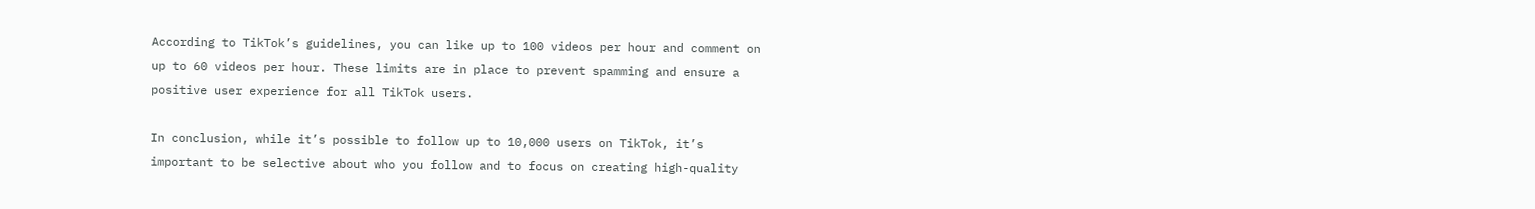According to TikTok’s guidelines, you can like up to 100 videos per hour and comment on up to 60 videos per hour. These limits are in place to prevent spamming and ensure a positive user experience for all TikTok users.

In conclusion, while it’s possible to follow up to 10,000 users on TikTok, it’s important to be selective about who you follow and to focus on creating high-quality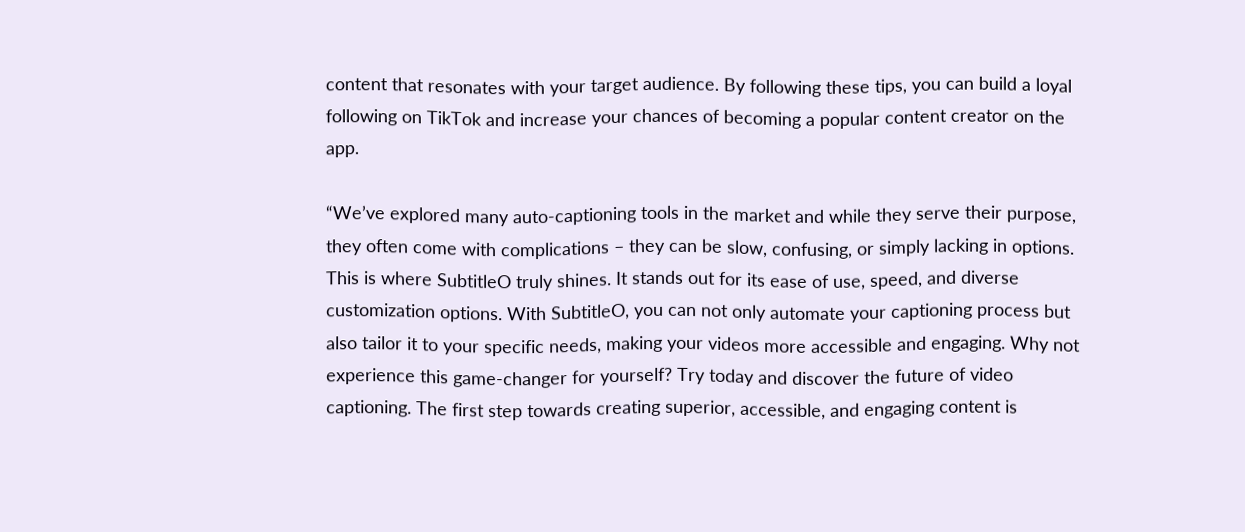content that resonates with your target audience. By following these tips, you can build a loyal following on TikTok and increase your chances of becoming a popular content creator on the app.

“We’ve explored many auto-captioning tools in the market and while they serve their purpose, they often come with complications – they can be slow, confusing, or simply lacking in options. This is where SubtitleO truly shines. It stands out for its ease of use, speed, and diverse customization options. With SubtitleO, you can not only automate your captioning process but also tailor it to your specific needs, making your videos more accessible and engaging. Why not experience this game-changer for yourself? Try today and discover the future of video captioning. The first step towards creating superior, accessible, and engaging content is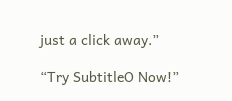just a click away.”

“Try SubtitleO Now!”